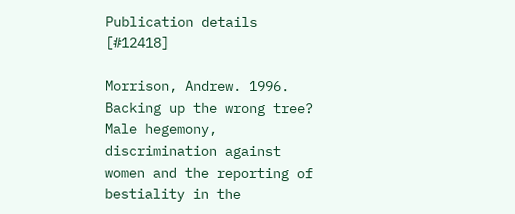Publication details [#12418]

Morrison, Andrew. 1996. Backing up the wrong tree? Male hegemony, discrimination against women and the reporting of bestiality in the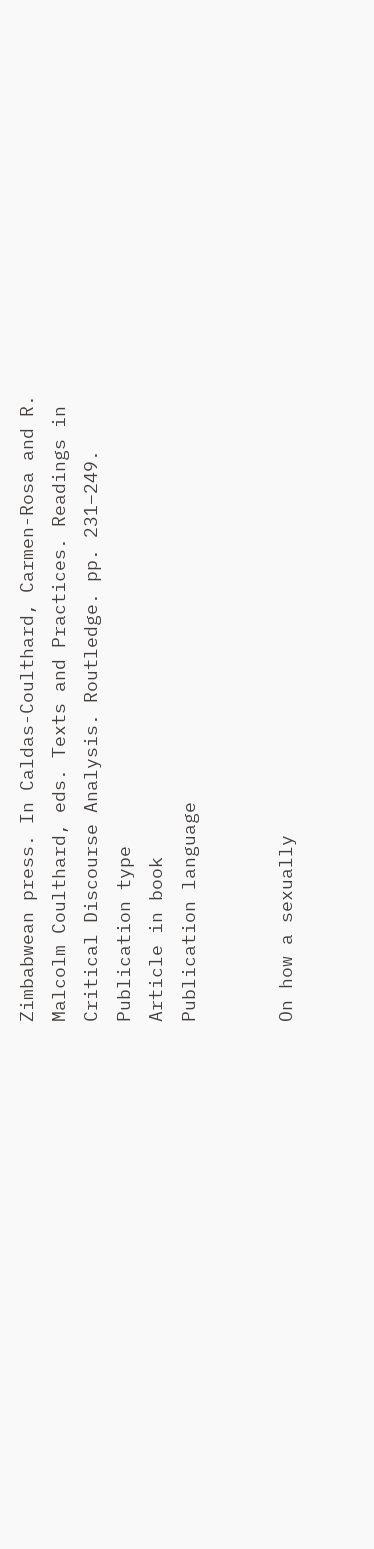Zimbabwean press. In Caldas-Coulthard, Carmen-Rosa and R. Malcolm Coulthard, eds. Texts and Practices. Readings in Critical Discourse Analysis. Routledge. pp. 231–249.
Publication type
Article in book
Publication language


On how a sexually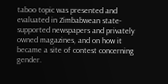taboo topic was presented and evaluated in Zimbabwean state-supported newspapers and privately owned magazines, and on how it became a site of contest concerning gender.